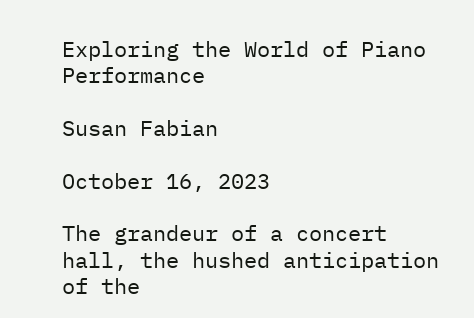Exploring the World of Piano Performance

Susan Fabian

October 16, 2023

The grandeur of a concert hall, the hushed anticipation of the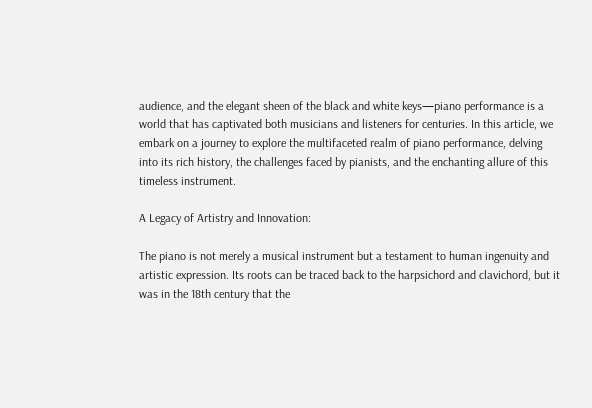audience, and the elegant sheen of the black and white keys—piano performance is a world that has captivated both musicians and listeners for centuries. In this article, we embark on a journey to explore the multifaceted realm of piano performance, delving into its rich history, the challenges faced by pianists, and the enchanting allure of this timeless instrument.

A Legacy of Artistry and Innovation:

The piano is not merely a musical instrument but a testament to human ingenuity and artistic expression. Its roots can be traced back to the harpsichord and clavichord, but it was in the 18th century that the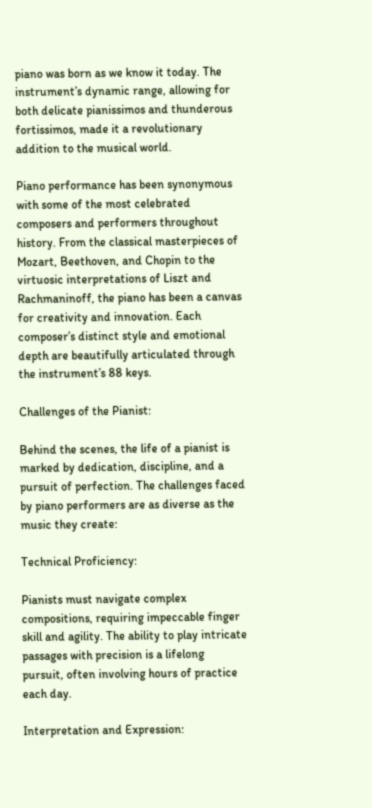piano was born as we know it today. The instrument’s dynamic range, allowing for both delicate pianissimos and thunderous fortissimos, made it a revolutionary addition to the musical world.

Piano performance has been synonymous with some of the most celebrated composers and performers throughout history. From the classical masterpieces of Mozart, Beethoven, and Chopin to the virtuosic interpretations of Liszt and Rachmaninoff, the piano has been a canvas for creativity and innovation. Each composer’s distinct style and emotional depth are beautifully articulated through the instrument’s 88 keys.

Challenges of the Pianist:

Behind the scenes, the life of a pianist is marked by dedication, discipline, and a pursuit of perfection. The challenges faced by piano performers are as diverse as the music they create:

Technical Proficiency:

Pianists must navigate complex compositions, requiring impeccable finger skill and agility. The ability to play intricate passages with precision is a lifelong pursuit, often involving hours of practice each day.

Interpretation and Expression: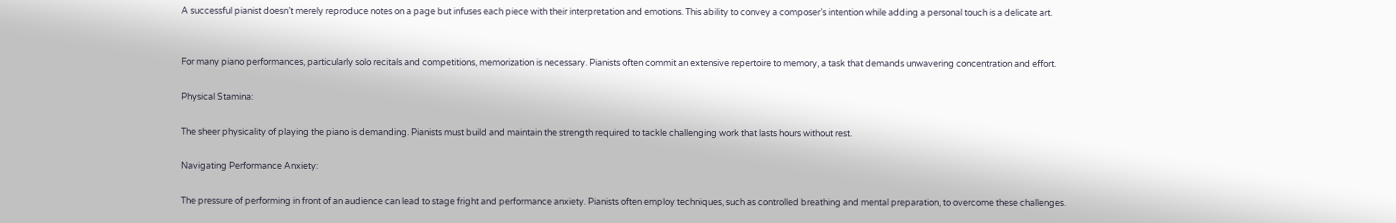A successful pianist doesn’t merely reproduce notes on a page but infuses each piece with their interpretation and emotions. This ability to convey a composer’s intention while adding a personal touch is a delicate art.


For many piano performances, particularly solo recitals and competitions, memorization is necessary. Pianists often commit an extensive repertoire to memory, a task that demands unwavering concentration and effort.

Physical Stamina:

The sheer physicality of playing the piano is demanding. Pianists must build and maintain the strength required to tackle challenging work that lasts hours without rest.

Navigating Performance Anxiety:

The pressure of performing in front of an audience can lead to stage fright and performance anxiety. Pianists often employ techniques, such as controlled breathing and mental preparation, to overcome these challenges.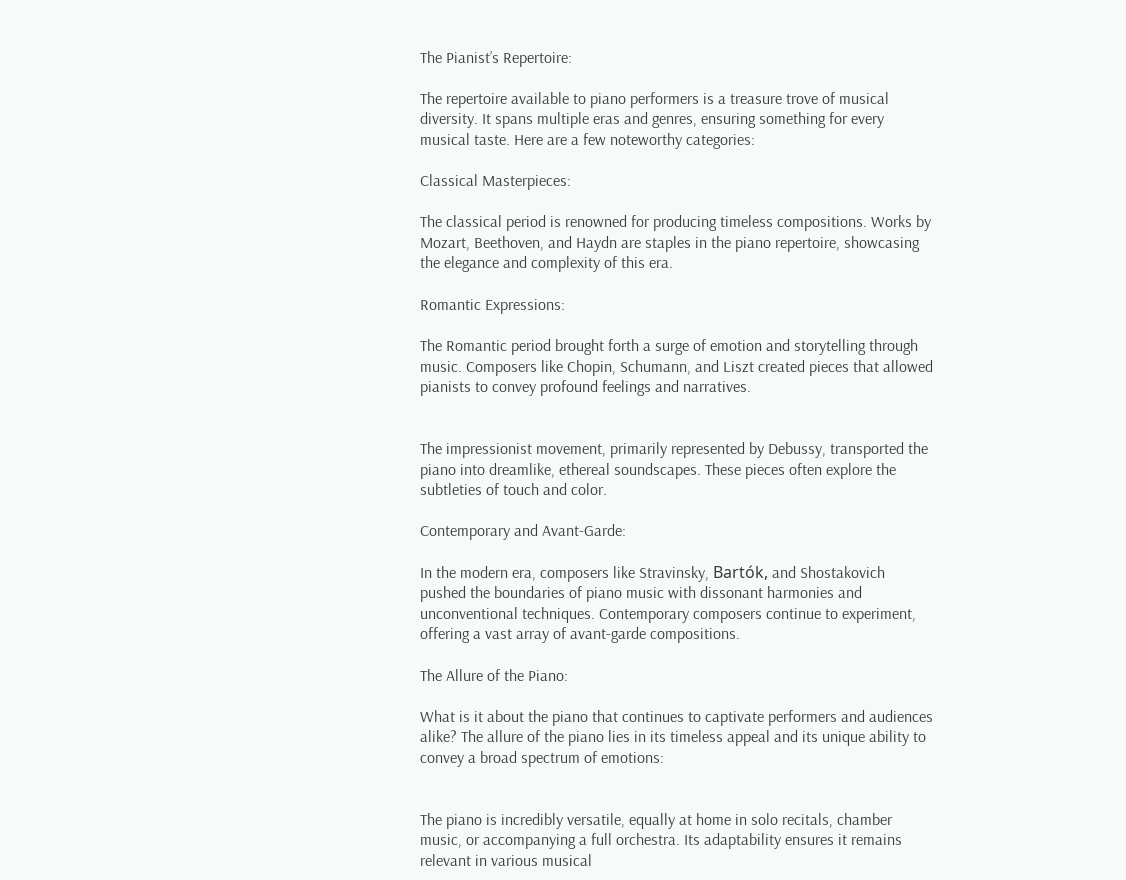The Pianist’s Repertoire:

The repertoire available to piano performers is a treasure trove of musical diversity. It spans multiple eras and genres, ensuring something for every musical taste. Here are a few noteworthy categories:

Classical Masterpieces:

The classical period is renowned for producing timeless compositions. Works by Mozart, Beethoven, and Haydn are staples in the piano repertoire, showcasing the elegance and complexity of this era.

Romantic Expressions:

The Romantic period brought forth a surge of emotion and storytelling through music. Composers like Chopin, Schumann, and Liszt created pieces that allowed pianists to convey profound feelings and narratives.


The impressionist movement, primarily represented by Debussy, transported the piano into dreamlike, ethereal soundscapes. These pieces often explore the subtleties of touch and color.

Contemporary and Avant-Garde:

In the modern era, composers like Stravinsky, Bartók, and Shostakovich pushed the boundaries of piano music with dissonant harmonies and unconventional techniques. Contemporary composers continue to experiment, offering a vast array of avant-garde compositions.

The Allure of the Piano:

What is it about the piano that continues to captivate performers and audiences alike? The allure of the piano lies in its timeless appeal and its unique ability to convey a broad spectrum of emotions:


The piano is incredibly versatile, equally at home in solo recitals, chamber music, or accompanying a full orchestra. Its adaptability ensures it remains relevant in various musical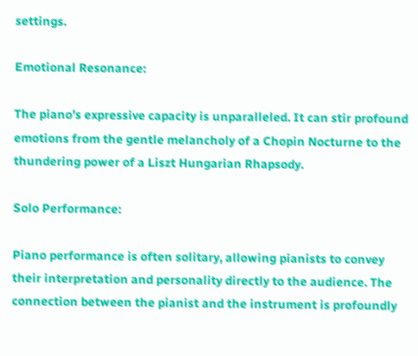settings.

Emotional Resonance:

The piano’s expressive capacity is unparalleled. It can stir profound emotions from the gentle melancholy of a Chopin Nocturne to the thundering power of a Liszt Hungarian Rhapsody.

Solo Performance:

Piano performance is often solitary, allowing pianists to convey their interpretation and personality directly to the audience. The connection between the pianist and the instrument is profoundly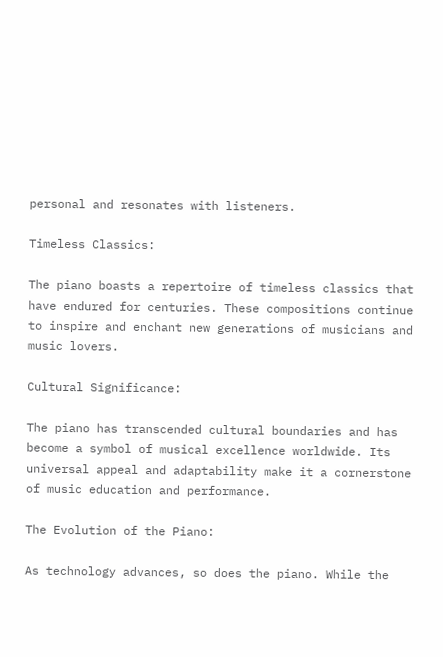personal and resonates with listeners.

Timeless Classics:

The piano boasts a repertoire of timeless classics that have endured for centuries. These compositions continue to inspire and enchant new generations of musicians and music lovers.

Cultural Significance:

The piano has transcended cultural boundaries and has become a symbol of musical excellence worldwide. Its universal appeal and adaptability make it a cornerstone of music education and performance.

The Evolution of the Piano:

As technology advances, so does the piano. While the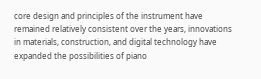core design and principles of the instrument have remained relatively consistent over the years, innovations in materials, construction, and digital technology have expanded the possibilities of piano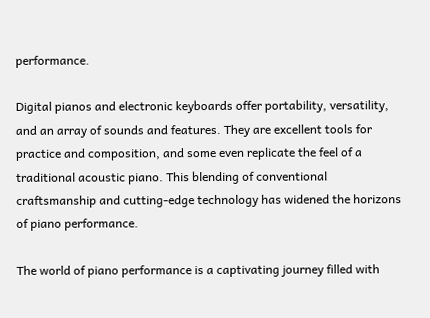performance.

Digital pianos and electronic keyboards offer portability, versatility, and an array of sounds and features. They are excellent tools for practice and composition, and some even replicate the feel of a traditional acoustic piano. This blending of conventional craftsmanship and cutting-edge technology has widened the horizons of piano performance.

The world of piano performance is a captivating journey filled with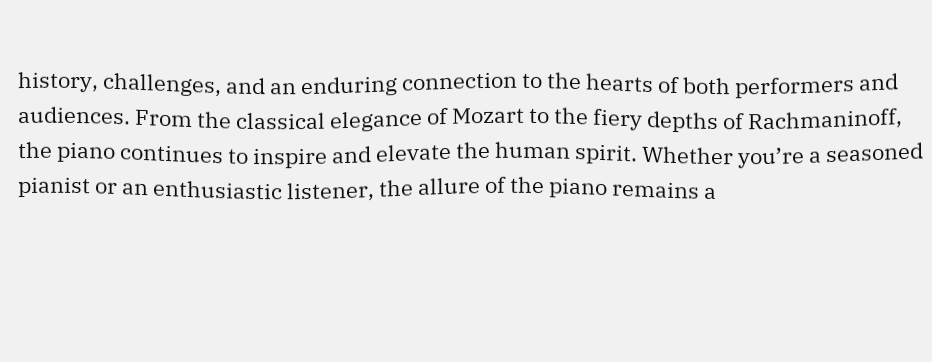history, challenges, and an enduring connection to the hearts of both performers and audiences. From the classical elegance of Mozart to the fiery depths of Rachmaninoff, the piano continues to inspire and elevate the human spirit. Whether you’re a seasoned pianist or an enthusiastic listener, the allure of the piano remains a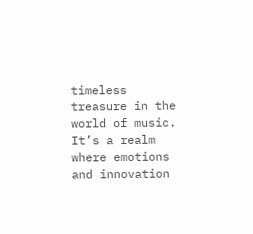timeless treasure in the world of music. It’s a realm where emotions and innovation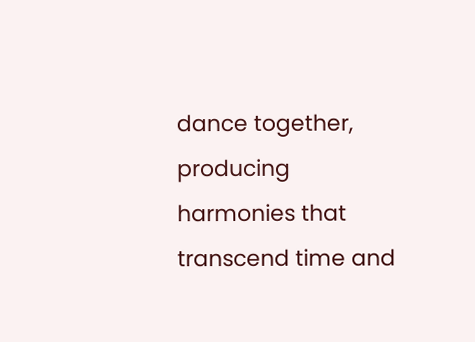dance together, producing harmonies that transcend time and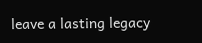leave a lasting legacy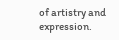of artistry and expression.